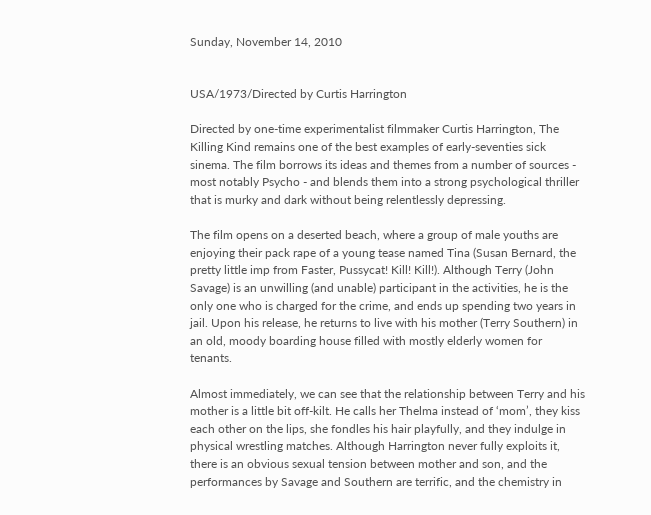Sunday, November 14, 2010


USA/1973/Directed by Curtis Harrington

Directed by one-time experimentalist filmmaker Curtis Harrington, The Killing Kind remains one of the best examples of early-seventies sick sinema. The film borrows its ideas and themes from a number of sources - most notably Psycho - and blends them into a strong psychological thriller that is murky and dark without being relentlessly depressing.

The film opens on a deserted beach, where a group of male youths are enjoying their pack rape of a young tease named Tina (Susan Bernard, the pretty little imp from Faster, Pussycat! Kill! Kill!). Although Terry (John Savage) is an unwilling (and unable) participant in the activities, he is the only one who is charged for the crime, and ends up spending two years in jail. Upon his release, he returns to live with his mother (Terry Southern) in an old, moody boarding house filled with mostly elderly women for tenants.

Almost immediately, we can see that the relationship between Terry and his mother is a little bit off-kilt. He calls her Thelma instead of ‘mom’, they kiss each other on the lips, she fondles his hair playfully, and they indulge in physical wrestling matches. Although Harrington never fully exploits it, there is an obvious sexual tension between mother and son, and the performances by Savage and Southern are terrific, and the chemistry in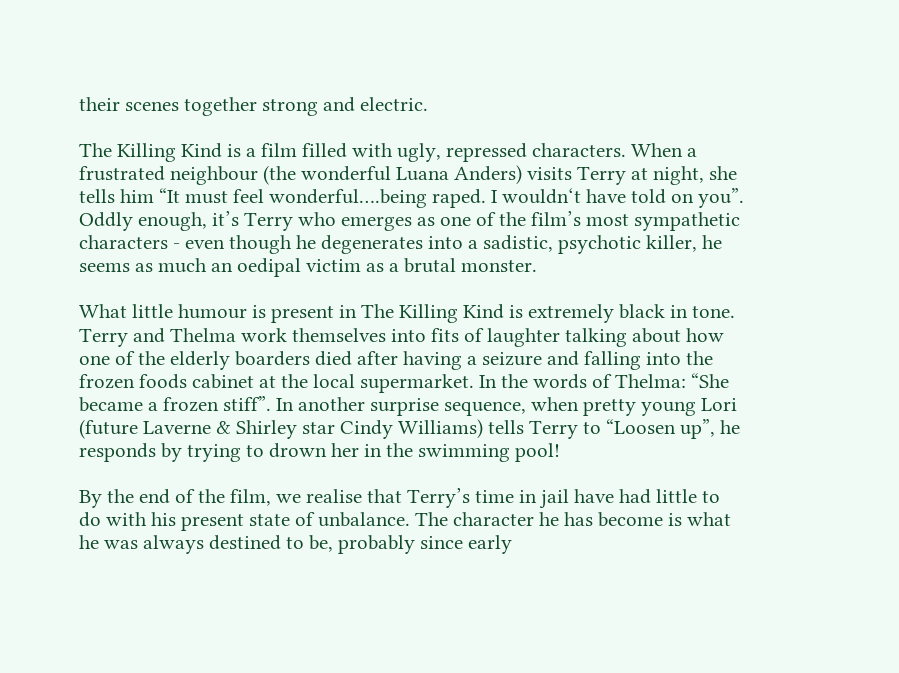their scenes together strong and electric.

The Killing Kind is a film filled with ugly, repressed characters. When a frustrated neighbour (the wonderful Luana Anders) visits Terry at night, she tells him “It must feel wonderful….being raped. I wouldn‘t have told on you”. Oddly enough, it’s Terry who emerges as one of the film’s most sympathetic characters - even though he degenerates into a sadistic, psychotic killer, he seems as much an oedipal victim as a brutal monster.

What little humour is present in The Killing Kind is extremely black in tone. Terry and Thelma work themselves into fits of laughter talking about how one of the elderly boarders died after having a seizure and falling into the frozen foods cabinet at the local supermarket. In the words of Thelma: “She became a frozen stiff”. In another surprise sequence, when pretty young Lori (future Laverne & Shirley star Cindy Williams) tells Terry to “Loosen up”, he responds by trying to drown her in the swimming pool!

By the end of the film, we realise that Terry’s time in jail have had little to do with his present state of unbalance. The character he has become is what he was always destined to be, probably since early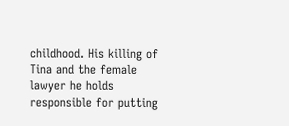childhood. His killing of Tina and the female lawyer he holds responsible for putting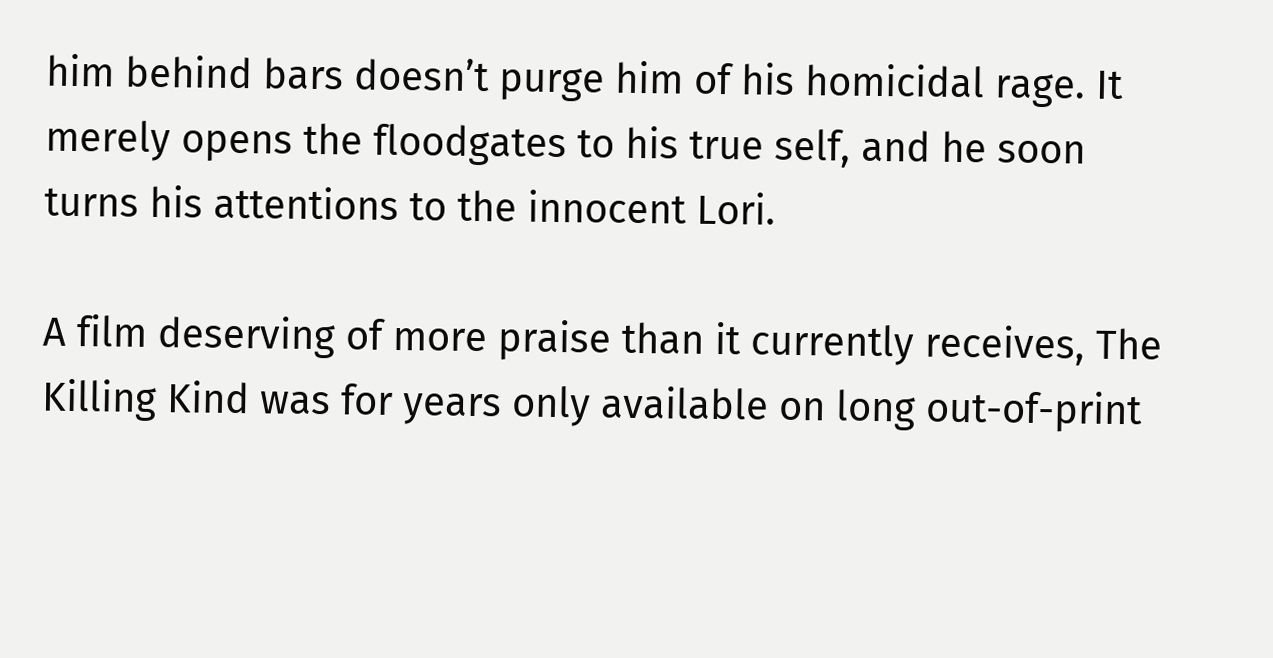him behind bars doesn’t purge him of his homicidal rage. It merely opens the floodgates to his true self, and he soon turns his attentions to the innocent Lori.

A film deserving of more praise than it currently receives, The Killing Kind was for years only available on long out-of-print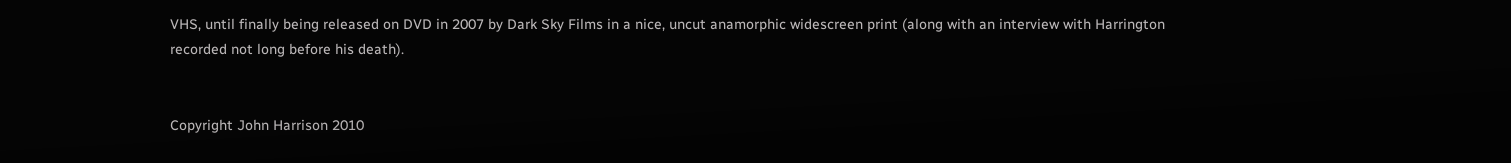VHS, until finally being released on DVD in 2007 by Dark Sky Films in a nice, uncut anamorphic widescreen print (along with an interview with Harrington recorded not long before his death).


Copyright John Harrison 2010